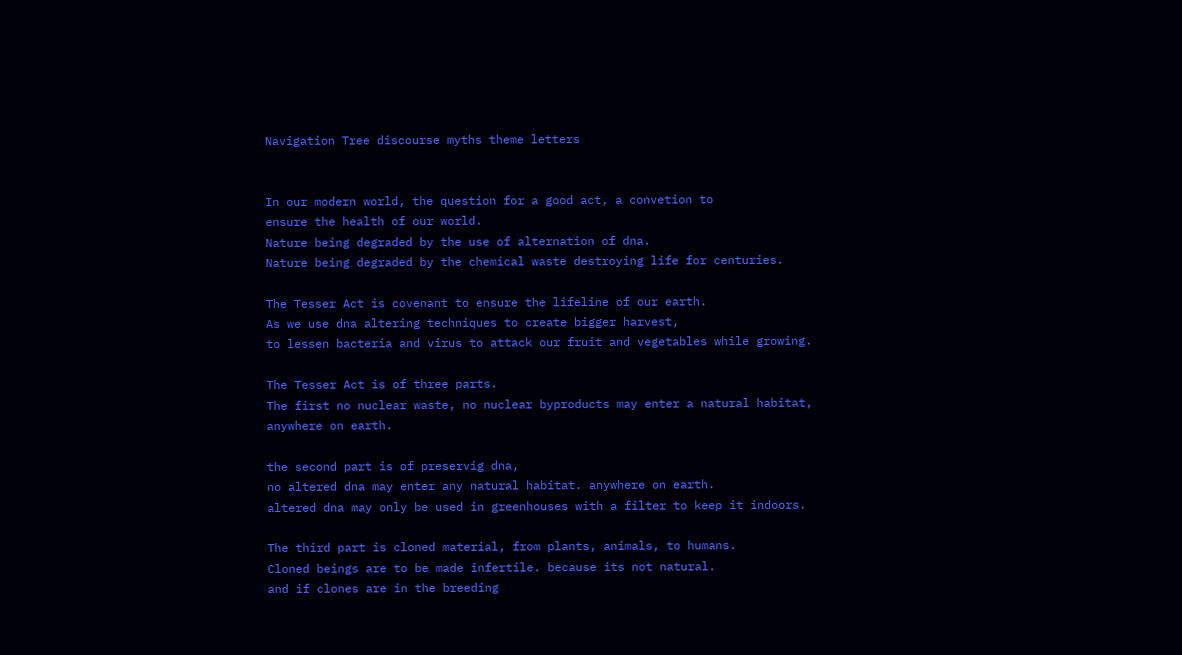Navigation Tree discourse myths theme letters


In our modern world, the question for a good act, a convetion to
ensure the health of our world.
Nature being degraded by the use of alternation of dna.
Nature being degraded by the chemical waste destroying life for centuries.

The Tesser Act is covenant to ensure the lifeline of our earth.
As we use dna altering techniques to create bigger harvest,
to lessen bacteria and virus to attack our fruit and vegetables while growing.

The Tesser Act is of three parts.
The first no nuclear waste, no nuclear byproducts may enter a natural habitat,
anywhere on earth.

the second part is of preservig dna,
no altered dna may enter any natural habitat. anywhere on earth.
altered dna may only be used in greenhouses with a filter to keep it indoors.

The third part is cloned material, from plants, animals, to humans.
Cloned beings are to be made infertile. because its not natural.
and if clones are in the breeding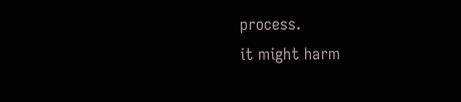process.
it might harm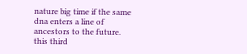nature big time if the same dna enters a line of ancestors to the future.
this third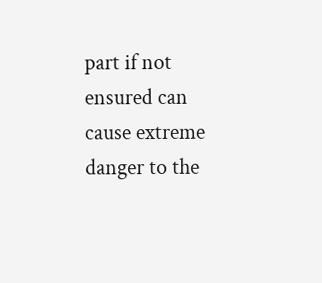part if not ensured can cause extreme danger to the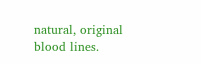natural, original blood lines.